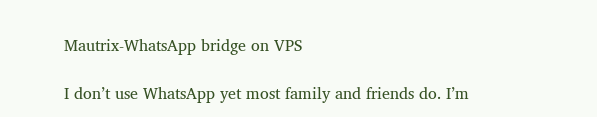Mautrix-WhatsApp bridge on VPS

I don’t use WhatsApp yet most family and friends do. I’m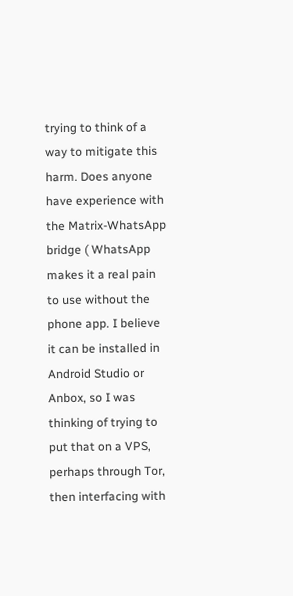trying to think of a way to mitigate this harm. Does anyone have experience with the Matrix-WhatsApp bridge ( WhatsApp makes it a real pain to use without the phone app. I believe it can be installed in Android Studio or Anbox, so I was thinking of trying to put that on a VPS, perhaps through Tor, then interfacing with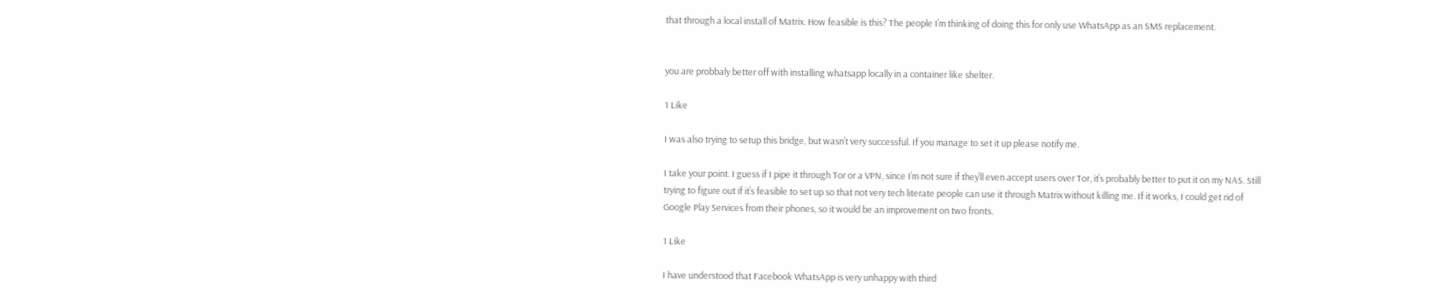that through a local install of Matrix. How feasible is this? The people I’m thinking of doing this for only use WhatsApp as an SMS replacement.


you are probbaly better off with installing whatsapp locally in a container like shelter.

1 Like

I was also trying to setup this bridge, but wasn’t very successful. If you manage to set it up please notify me.

I take your point. I guess if I pipe it through Tor or a VPN, since I’m not sure if they’ll even accept users over Tor, it’s probably better to put it on my NAS. Still trying to figure out if it’s feasible to set up so that not very tech literate people can use it through Matrix without killing me. If it works, I could get rid of Google Play Services from their phones, so it would be an improvement on two fronts.

1 Like

I have understood that Facebook WhatsApp is very unhappy with third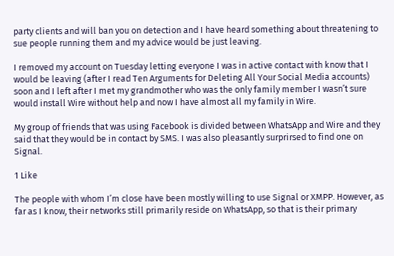party clients and will ban you on detection and I have heard something about threatening to sue people running them and my advice would be just leaving.

I removed my account on Tuesday letting everyone I was in active contact with know that I would be leaving (after I read Ten Arguments for Deleting All Your Social Media accounts) soon and I left after I met my grandmother who was the only family member I wasn’t sure would install Wire without help and now I have almost all my family in Wire.

My group of friends that was using Facebook is divided between WhatsApp and Wire and they said that they would be in contact by SMS. I was also pleasantly surprirsed to find one on Signal.

1 Like

The people with whom I’m close have been mostly willing to use Signal or XMPP. However, as far as I know, their networks still primarily reside on WhatsApp, so that is their primary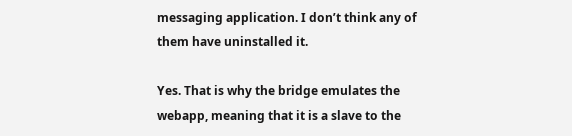messaging application. I don’t think any of them have uninstalled it.

Yes. That is why the bridge emulates the webapp, meaning that it is a slave to the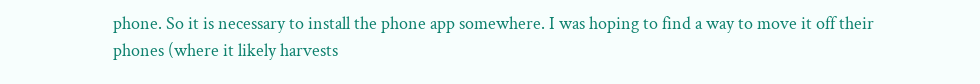phone. So it is necessary to install the phone app somewhere. I was hoping to find a way to move it off their phones (where it likely harvests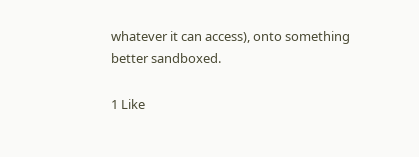whatever it can access), onto something better sandboxed.

1 Like